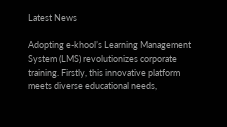Latest News

Adopting e-khool’s Learning Management System (LMS) revolutionizes corporate training. Firstly, this innovative platform meets diverse educational needs,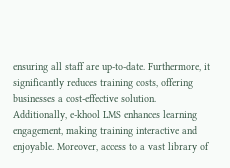ensuring all staff are up-to-date. Furthermore, it significantly reduces training costs, offering businesses a cost-effective solution. Additionally, e-khool LMS enhances learning engagement, making training interactive and enjoyable. Moreover, access to a vast library of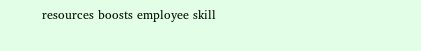resources boosts employee skill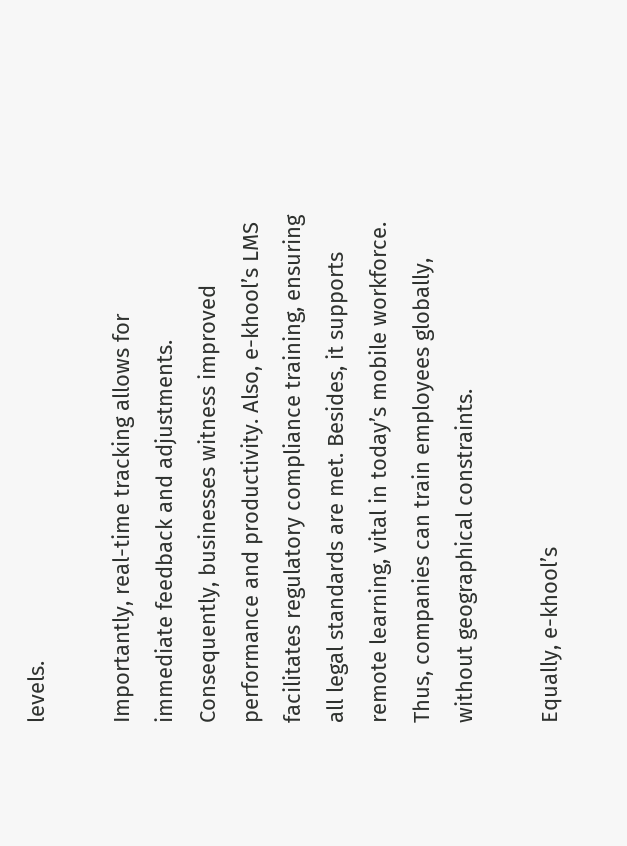levels.

Importantly, real-time tracking allows for immediate feedback and adjustments. Consequently, businesses witness improved performance and productivity. Also, e-khool’s LMS facilitates regulatory compliance training, ensuring all legal standards are met. Besides, it supports remote learning, vital in today’s mobile workforce. Thus, companies can train employees globally, without geographical constraints.

Equally, e-khool’s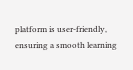platform is user-friendly, ensuring a smooth learning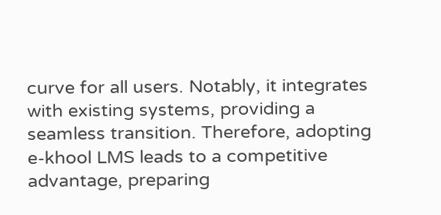curve for all users. Notably, it integrates with existing systems, providing a seamless transition. Therefore, adopting e-khool LMS leads to a competitive advantage, preparing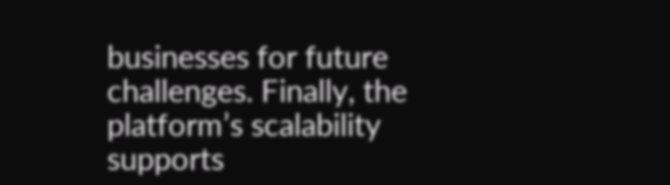businesses for future challenges. Finally, the platform’s scalability supports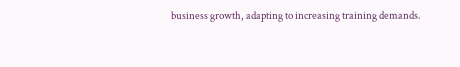business growth, adapting to increasing training demands.